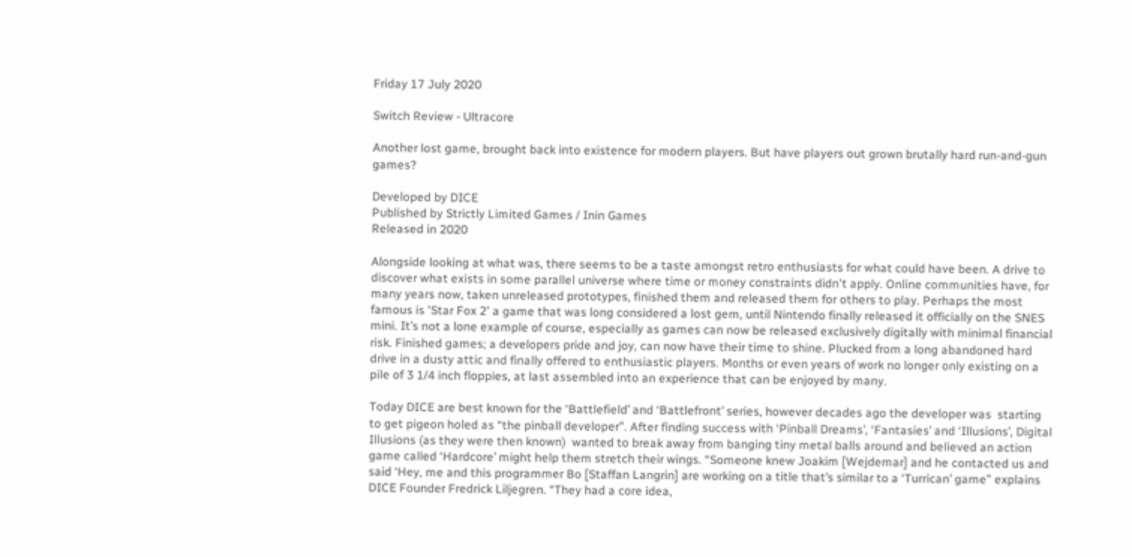Friday 17 July 2020

Switch Review - Ultracore

Another lost game, brought back into existence for modern players. But have players out grown brutally hard run-and-gun games?

Developed by DICE
Published by Strictly Limited Games / Inin Games
Released in 2020

Alongside looking at what was, there seems to be a taste amongst retro enthusiasts for what could have been. A drive to discover what exists in some parallel universe where time or money constraints didn't apply. Online communities have, for many years now, taken unreleased prototypes, finished them and released them for others to play. Perhaps the most famous is 'Star Fox 2' a game that was long considered a lost gem, until Nintendo finally released it officially on the SNES mini. It’s not a lone example of course, especially as games can now be released exclusively digitally with minimal financial risk. Finished games; a developers pride and joy, can now have their time to shine. Plucked from a long abandoned hard drive in a dusty attic and finally offered to enthusiastic players. Months or even years of work no longer only existing on a pile of 3 1/4 inch floppies, at last assembled into an experience that can be enjoyed by many.

Today DICE are best known for the ‘Battlefield’ and ‘Battlefront’ series, however decades ago the developer was  starting to get pigeon holed as “the pinball developer”. After finding success with ‘Pinball Dreams’, ‘Fantasies’ and ‘Illusions’, Digital Illusions (as they were then known)  wanted to break away from banging tiny metal balls around and believed an action game called ‘Hardcore’ might help them stretch their wings. “Someone knew Joakim [Wejdemar] and he contacted us and said ‘Hey, me and this programmer Bo [Staffan Langrin] are working on a title that’s similar to a ‘Turrican’ game” explains DICE Founder Fredrick Liljegren. “They had a core idea,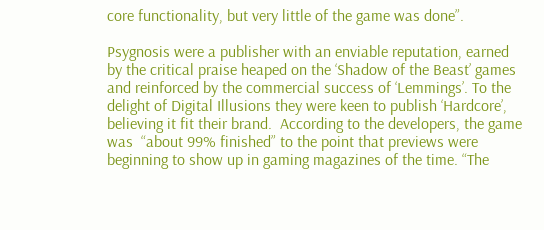core functionality, but very little of the game was done”.

Psygnosis were a publisher with an enviable reputation, earned by the critical praise heaped on the ‘Shadow of the Beast’ games and reinforced by the commercial success of ‘Lemmings’. To the delight of Digital Illusions they were keen to publish ‘Hardcore’, believing it fit their brand.  According to the developers, the game was  “about 99% finished” to the point that previews were beginning to show up in gaming magazines of the time. “The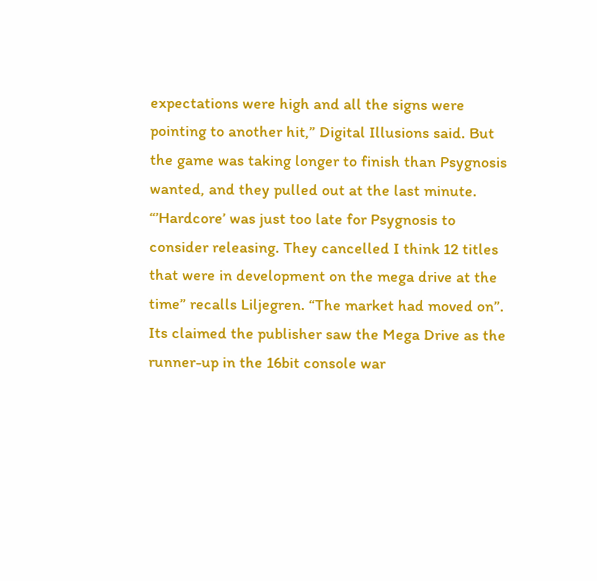expectations were high and all the signs were pointing to another hit,” Digital Illusions said. But the game was taking longer to finish than Psygnosis wanted, and they pulled out at the last minute. “’Hardcore’ was just too late for Psygnosis to consider releasing. They cancelled I think 12 titles that were in development on the mega drive at the time” recalls Liljegren. “The market had moved on”. Its claimed the publisher saw the Mega Drive as the runner-up in the 16bit console war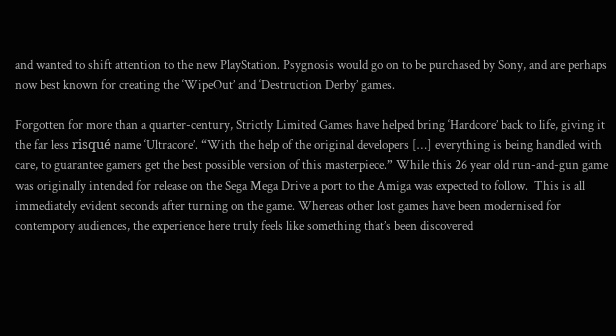and wanted to shift attention to the new PlayStation. Psygnosis would go on to be purchased by Sony, and are perhaps now best known for creating the ‘WipeOut’ and ‘Destruction Derby’ games.

Forgotten for more than a quarter-century, Strictly Limited Games have helped bring ‘Hardcore’ back to life, giving it the far less risqué name ‘Ultracore’. “With the help of the original developers […] everything is being handled with care, to guarantee gamers get the best possible version of this masterpiece.” While this 26 year old run-and-gun game was originally intended for release on the Sega Mega Drive a port to the Amiga was expected to follow.  This is all immediately evident seconds after turning on the game. Whereas other lost games have been modernised for contempory audiences, the experience here truly feels like something that’s been discovered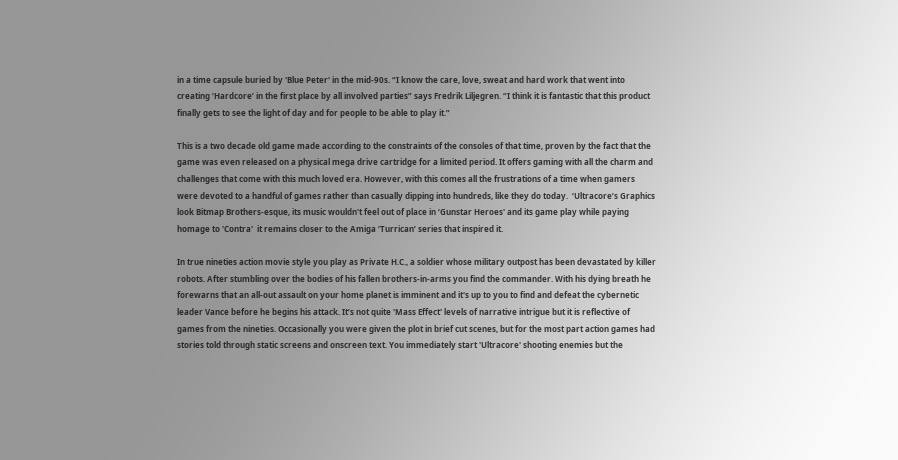in a time capsule buried by 'Blue Peter' in the mid-90s. “I know the care, love, sweat and hard work that went into creating ‘Hardcore’ in the first place by all involved parties” says Fredrik Liljegren. “I think it is fantastic that this product finally gets to see the light of day and for people to be able to play it.”

This is a two decade old game made according to the constraints of the consoles of that time, proven by the fact that the game was even released on a physical mega drive cartridge for a limited period. It offers gaming with all the charm and challenges that come with this much loved era. However, with this comes all the frustrations of a time when gamers were devoted to a handful of games rather than casually dipping into hundreds, like they do today.  ‘Ultracore’s Graphics look Bitmap Brothers-esque, its music wouldn't feel out of place in ‘Gunstar Heroes' and its game play while paying homage to 'Contra'  it remains closer to the Amiga ‘Turrican’ series that inspired it.

In true nineties action movie style you play as Private H.C., a soldier whose military outpost has been devastated by killer robots. After stumbling over the bodies of his fallen brothers-in-arms you find the commander. With his dying breath he forewarns that an all-out assault on your home planet is imminent and it's up to you to find and defeat the cybernetic leader Vance before he begins his attack. It’s not quite 'Mass Effect' levels of narrative intrigue but it is reflective of games from the nineties. Occasionally you were given the plot in brief cut scenes, but for the most part action games had stories told through static screens and onscreen text. You immediately start 'Ultracore' shooting enemies but the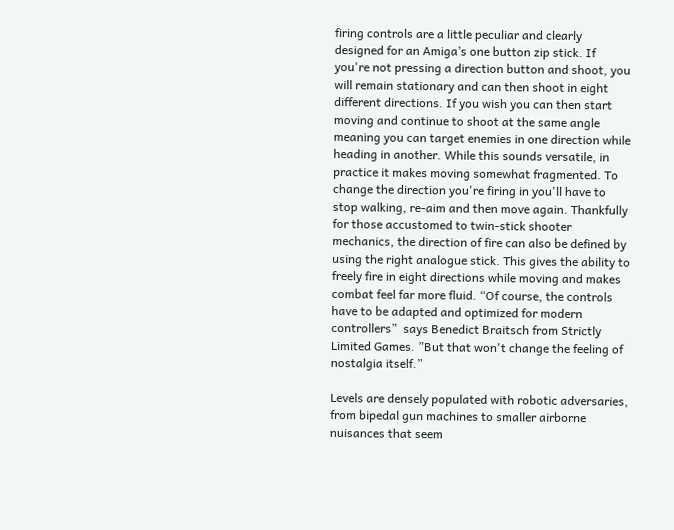firing controls are a little peculiar and clearly designed for an Amiga’s one button zip stick. If you're not pressing a direction button and shoot, you will remain stationary and can then shoot in eight different directions. If you wish you can then start moving and continue to shoot at the same angle meaning you can target enemies in one direction while heading in another. While this sounds versatile, in practice it makes moving somewhat fragmented. To change the direction you're firing in you'll have to stop walking, re-aim and then move again. Thankfully for those accustomed to twin-stick shooter mechanics, the direction of fire can also be defined by using the right analogue stick. This gives the ability to freely fire in eight directions while moving and makes combat feel far more fluid. “Of course, the controls have to be adapted and optimized for modern controllers”  says Benedict Braitsch from Strictly Limited Games. ”But that won't change the feeling of nostalgia itself.”

Levels are densely populated with robotic adversaries, from bipedal gun machines to smaller airborne nuisances that seem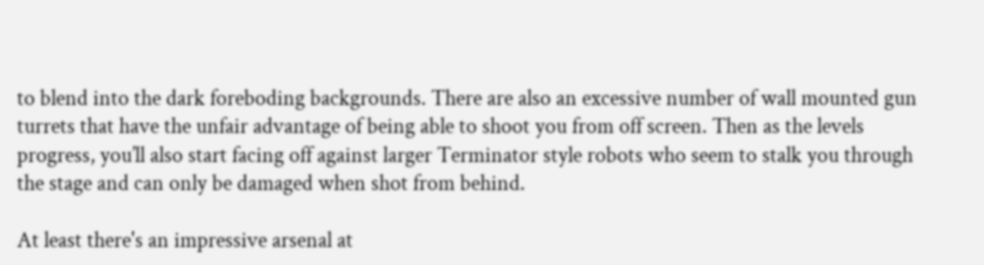to blend into the dark foreboding backgrounds. There are also an excessive number of wall mounted gun turrets that have the unfair advantage of being able to shoot you from off screen. Then as the levels progress, you’ll also start facing off against larger Terminator style robots who seem to stalk you through the stage and can only be damaged when shot from behind.

At least there's an impressive arsenal at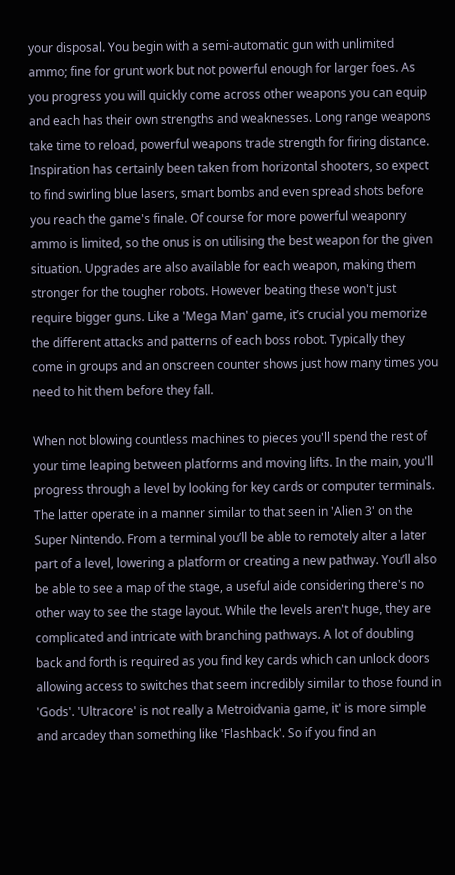your disposal. You begin with a semi-automatic gun with unlimited ammo; fine for grunt work but not powerful enough for larger foes. As you progress you will quickly come across other weapons you can equip and each has their own strengths and weaknesses. Long range weapons take time to reload, powerful weapons trade strength for firing distance. Inspiration has certainly been taken from horizontal shooters, so expect to find swirling blue lasers, smart bombs and even spread shots before you reach the game's finale. Of course for more powerful weaponry ammo is limited, so the onus is on utilising the best weapon for the given  situation. Upgrades are also available for each weapon, making them stronger for the tougher robots. However beating these won't just require bigger guns. Like a 'Mega Man' game, it’s crucial you memorize the different attacks and patterns of each boss robot. Typically they come in groups and an onscreen counter shows just how many times you need to hit them before they fall.

When not blowing countless machines to pieces you'll spend the rest of your time leaping between platforms and moving lifts. In the main, you'll progress through a level by looking for key cards or computer terminals. The latter operate in a manner similar to that seen in 'Alien 3' on the Super Nintendo. From a terminal you’ll be able to remotely alter a later part of a level, lowering a platform or creating a new pathway. You’ll also be able to see a map of the stage, a useful aide considering there's no other way to see the stage layout. While the levels aren't huge, they are complicated and intricate with branching pathways. A lot of doubling back and forth is required as you find key cards which can unlock doors allowing access to switches that seem incredibly similar to those found in 'Gods'. 'Ultracore' is not really a Metroidvania game, it' is more simple and arcadey than something like 'Flashback'. So if you find an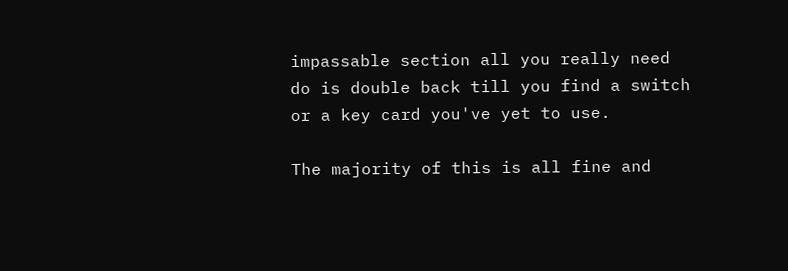impassable section all you really need do is double back till you find a switch or a key card you've yet to use.

The majority of this is all fine and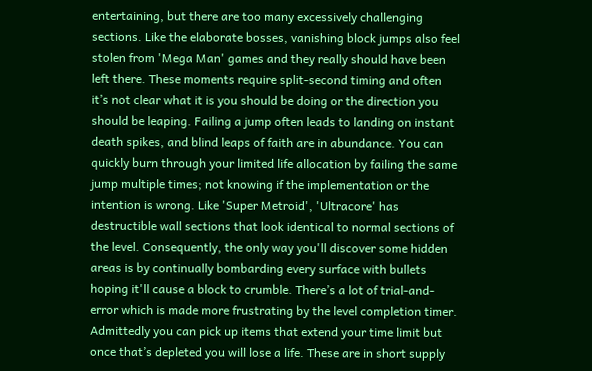entertaining, but there are too many excessively challenging sections. Like the elaborate bosses, vanishing block jumps also feel stolen from 'Mega Man' games and they really should have been left there. These moments require split-second timing and often it’s not clear what it is you should be doing or the direction you should be leaping. Failing a jump often leads to landing on instant death spikes, and blind leaps of faith are in abundance. You can quickly burn through your limited life allocation by failing the same jump multiple times; not knowing if the implementation or the intention is wrong. Like 'Super Metroid', 'Ultracore' has destructible wall sections that look identical to normal sections of the level. Consequently, the only way you'll discover some hidden areas is by continually bombarding every surface with bullets hoping it'll cause a block to crumble. There’s a lot of trial-and-error which is made more frustrating by the level completion timer. Admittedly you can pick up items that extend your time limit but once that’s depleted you will lose a life. These are in short supply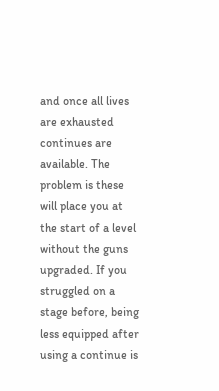and once all lives are exhausted continues are available. The problem is these will place you at the start of a level without the guns upgraded. If you struggled on a stage before, being less equipped after using a continue is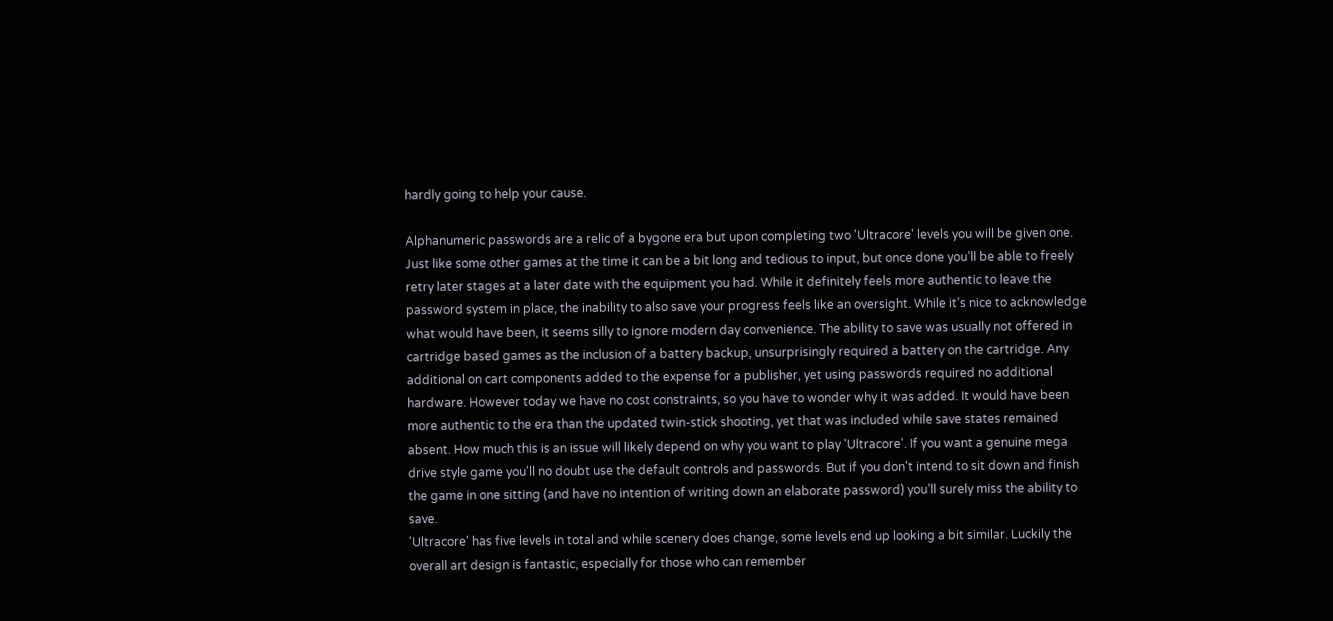hardly going to help your cause.

Alphanumeric passwords are a relic of a bygone era but upon completing two 'Ultracore' levels you will be given one. Just like some other games at the time it can be a bit long and tedious to input, but once done you’ll be able to freely retry later stages at a later date with the equipment you had. While it definitely feels more authentic to leave the password system in place, the inability to also save your progress feels like an oversight. While it’s nice to acknowledge what would have been, it seems silly to ignore modern day convenience. The ability to save was usually not offered in cartridge based games as the inclusion of a battery backup, unsurprisingly required a battery on the cartridge. Any additional on cart components added to the expense for a publisher, yet using passwords required no additional hardware. However today we have no cost constraints, so you have to wonder why it was added. It would have been more authentic to the era than the updated twin-stick shooting, yet that was included while save states remained absent. How much this is an issue will likely depend on why you want to play 'Ultracore'. If you want a genuine mega drive style game you'll no doubt use the default controls and passwords. But if you don't intend to sit down and finish the game in one sitting (and have no intention of writing down an elaborate password) you’ll surely miss the ability to save.
'Ultracore' has five levels in total and while scenery does change, some levels end up looking a bit similar. Luckily the overall art design is fantastic, especially for those who can remember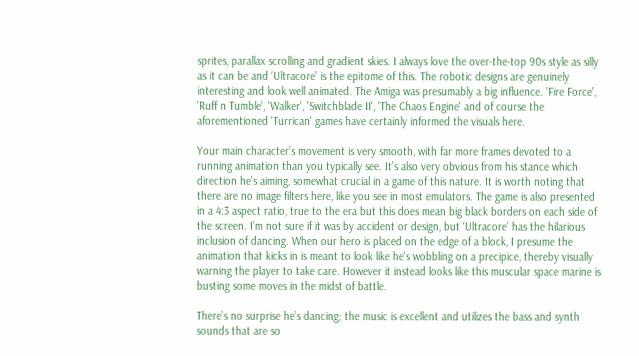sprites, parallax scrolling and gradient skies. I always love the over-the-top 90s style as silly as it can be and ‘Ultracore’ is the epitome of this. The robotic designs are genuinely interesting and look well animated. The Amiga was presumably a big influence. 'Fire Force', 'Ruff n Tumble', 'Walker', 'Switchblade II', 'The Chaos Engine' and of course the aforementioned 'Turrican' games have certainly informed the visuals here.

Your main character’s movement is very smooth, with far more frames devoted to a running animation than you typically see. It’s also very obvious from his stance which direction he’s aiming, somewhat crucial in a game of this nature. It is worth noting that there are no image filters here, like you see in most emulators. The game is also presented in a 4:3 aspect ratio, true to the era but this does mean big black borders on each side of the screen. I’m not sure if it was by accident or design, but ‘Ultracore’ has the hilarious inclusion of dancing. When our hero is placed on the edge of a block, I presume the animation that kicks in is meant to look like he's wobbling on a precipice, thereby visually warning the player to take care. However it instead looks like this muscular space marine is busting some moves in the midst of battle.

There’s no surprise he’s dancing; the music is excellent and utilizes the bass and synth sounds that are so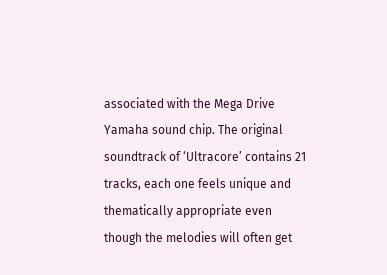associated with the Mega Drive Yamaha sound chip. The original soundtrack of ‘Ultracore’ contains 21 tracks, each one feels unique and thematically appropriate even though the melodies will often get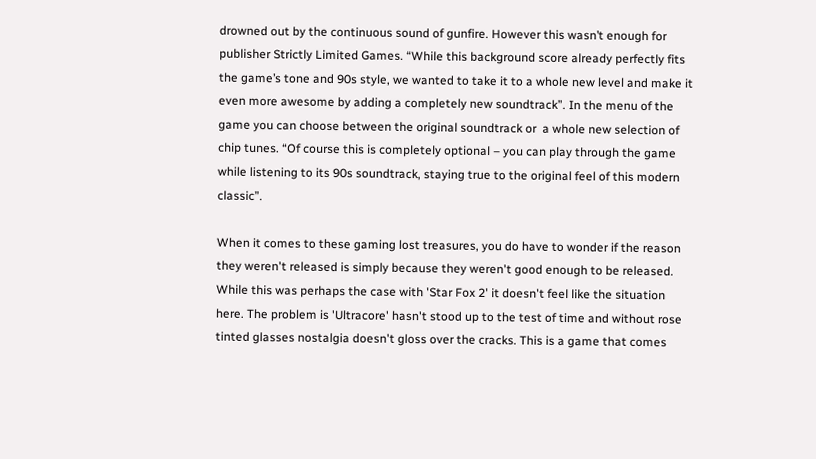drowned out by the continuous sound of gunfire. However this wasn’t enough for publisher Strictly Limited Games. “While this background score already perfectly fits the game’s tone and 90s style, we wanted to take it to a whole new level and make it even more awesome by adding a completely new soundtrack”. In the menu of the game you can choose between the original soundtrack or  a whole new selection of chip tunes. “Of course this is completely optional – you can play through the game while listening to its 90s soundtrack, staying true to the original feel of this modern classic”.

When it comes to these gaming lost treasures, you do have to wonder if the reason they weren't released is simply because they weren't good enough to be released. While this was perhaps the case with 'Star Fox 2' it doesn't feel like the situation here. The problem is 'Ultracore' hasn't stood up to the test of time and without rose tinted glasses nostalgia doesn't gloss over the cracks. This is a game that comes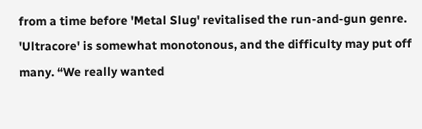from a time before 'Metal Slug' revitalised the run-and-gun genre. 'Ultracore' is somewhat monotonous, and the difficulty may put off many. “We really wanted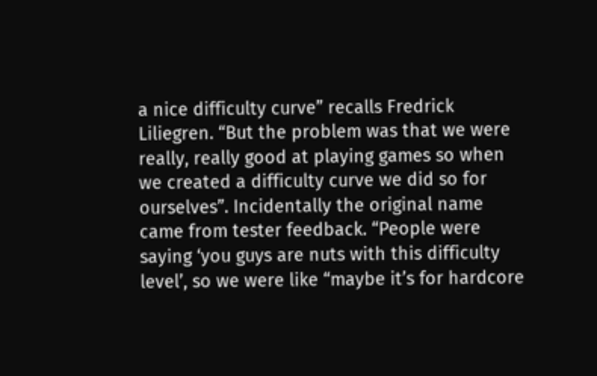a nice difficulty curve” recalls Fredrick Liliegren. “But the problem was that we were really, really good at playing games so when we created a difficulty curve we did so for ourselves”. Incidentally the original name came from tester feedback. “People were saying ‘you guys are nuts with this difficulty level’, so we were like “maybe it’s for hardcore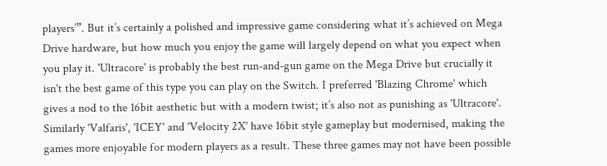players’”. But it’s certainly a polished and impressive game considering what it’s achieved on Mega Drive hardware, but how much you enjoy the game will largely depend on what you expect when you play it. 'Ultracore' is probably the best run-and-gun game on the Mega Drive but crucially it isn't the best game of this type you can play on the Switch. I preferred 'Blazing Chrome' which gives a nod to the 16bit aesthetic but with a modern twist; it’s also not as punishing as 'Ultracore'. Similarly 'Valfaris', 'ICEY' and 'Velocity 2X' have 16bit style gameplay but modernised, making the games more enjoyable for modern players as a result. These three games may not have been possible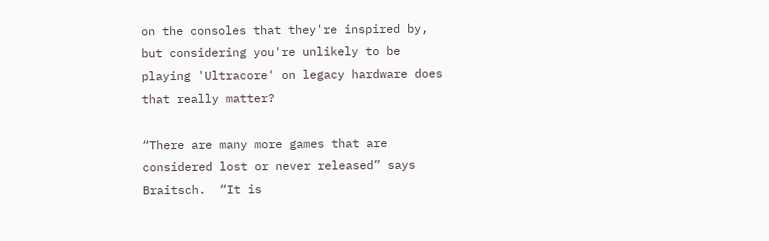on the consoles that they're inspired by, but considering you're unlikely to be playing 'Ultracore' on legacy hardware does that really matter?

“There are many more games that are considered lost or never released” says Braitsch.  “It is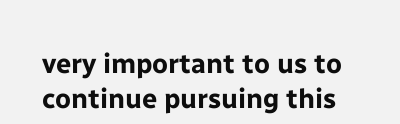very important to us to continue pursuing this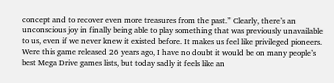concept and to recover even more treasures from the past.” Clearly, there’s an unconscious joy in finally being able to play something that was previously unavailable to us, even if we never knew it existed before. It makes us feel like privileged pioneers. Were this game released 26 years ago, I have no doubt it would be on many people’s best Mega Drive games lists, but today sadly it feels like an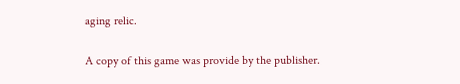aging relic.

A copy of this game was provide by the publisher.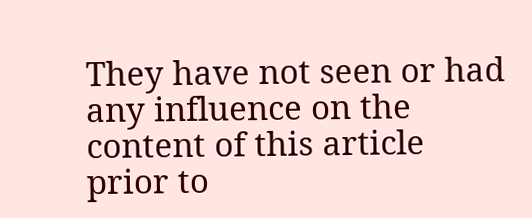They have not seen or had any influence on the content of this article prior to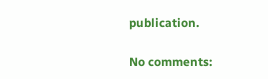publication.

No comments: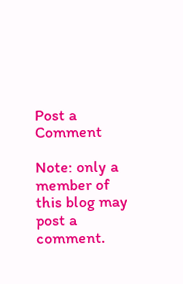Post a Comment

Note: only a member of this blog may post a comment.